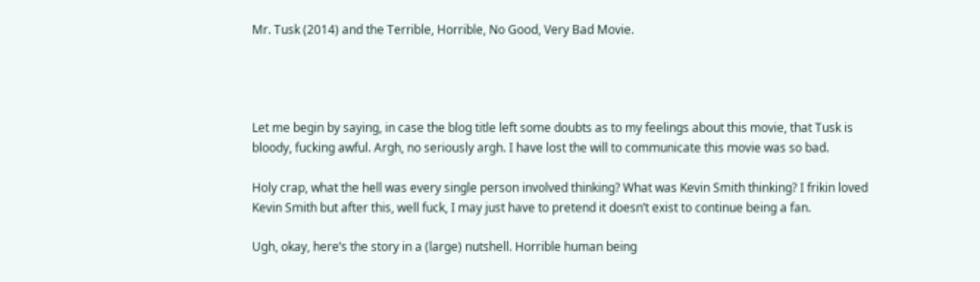Mr. Tusk (2014) and the Terrible, Horrible, No Good, Very Bad Movie.




Let me begin by saying, in case the blog title left some doubts as to my feelings about this movie, that Tusk is bloody, fucking awful. Argh, no seriously argh. I have lost the will to communicate this movie was so bad.

Holy crap, what the hell was every single person involved thinking? What was Kevin Smith thinking? I frikin loved Kevin Smith but after this, well fuck, I may just have to pretend it doesn’t exist to continue being a fan.

Ugh, okay, here’s the story in a (large) nutshell. Horrible human being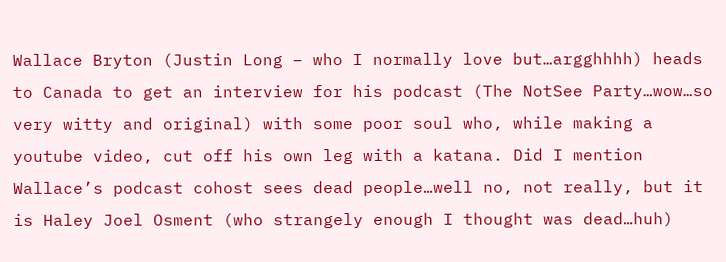Wallace Bryton (Justin Long – who I normally love but…argghhhh) heads to Canada to get an interview for his podcast (The NotSee Party…wow…so very witty and original) with some poor soul who, while making a youtube video, cut off his own leg with a katana. Did I mention Wallace’s podcast cohost sees dead people…well no, not really, but it is Haley Joel Osment (who strangely enough I thought was dead…huh)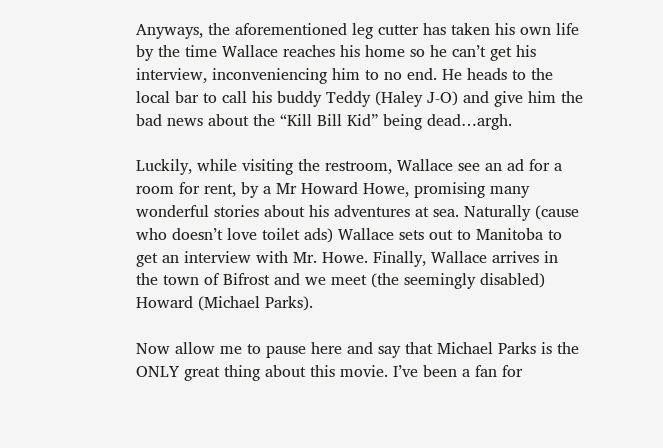Anyways, the aforementioned leg cutter has taken his own life by the time Wallace reaches his home so he can’t get his interview, inconveniencing him to no end. He heads to the local bar to call his buddy Teddy (Haley J-O) and give him the bad news about the “Kill Bill Kid” being dead…argh.

Luckily, while visiting the restroom, Wallace see an ad for a room for rent, by a Mr Howard Howe, promising many wonderful stories about his adventures at sea. Naturally (cause who doesn’t love toilet ads) Wallace sets out to Manitoba to get an interview with Mr. Howe. Finally, Wallace arrives in the town of Bifrost and we meet (the seemingly disabled) Howard (Michael Parks).

Now allow me to pause here and say that Michael Parks is the ONLY great thing about this movie. I’ve been a fan for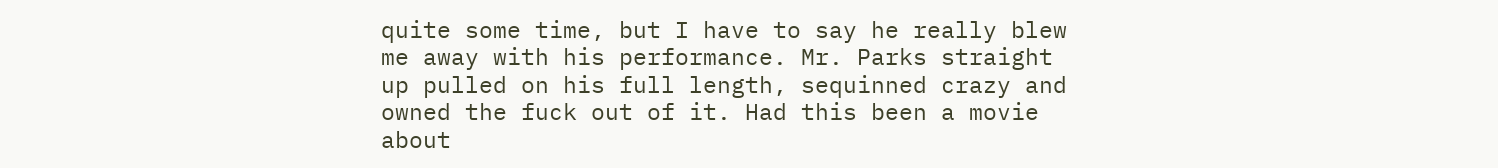quite some time, but I have to say he really blew me away with his performance. Mr. Parks straight up pulled on his full length, sequinned crazy and owned the fuck out of it. Had this been a movie about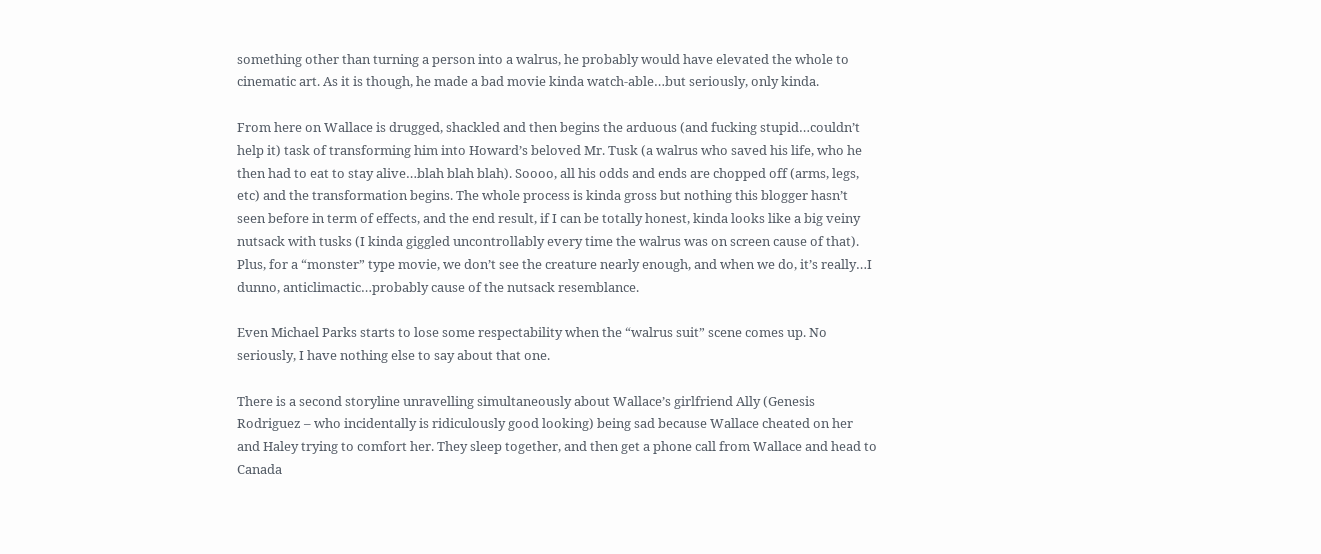something other than turning a person into a walrus, he probably would have elevated the whole to cinematic art. As it is though, he made a bad movie kinda watch-able…but seriously, only kinda.

From here on Wallace is drugged, shackled and then begins the arduous (and fucking stupid…couldn’t help it) task of transforming him into Howard’s beloved Mr. Tusk (a walrus who saved his life, who he then had to eat to stay alive…blah blah blah). Soooo, all his odds and ends are chopped off (arms, legs, etc) and the transformation begins. The whole process is kinda gross but nothing this blogger hasn’t seen before in term of effects, and the end result, if I can be totally honest, kinda looks like a big veiny nutsack with tusks (I kinda giggled uncontrollably every time the walrus was on screen cause of that). Plus, for a “monster” type movie, we don’t see the creature nearly enough, and when we do, it’s really…I dunno, anticlimactic…probably cause of the nutsack resemblance.

Even Michael Parks starts to lose some respectability when the “walrus suit” scene comes up. No seriously, I have nothing else to say about that one.

There is a second storyline unravelling simultaneously about Wallace’s girlfriend Ally (Genesis Rodriguez – who incidentally is ridiculously good looking) being sad because Wallace cheated on her and Haley trying to comfort her. They sleep together, and then get a phone call from Wallace and head to Canada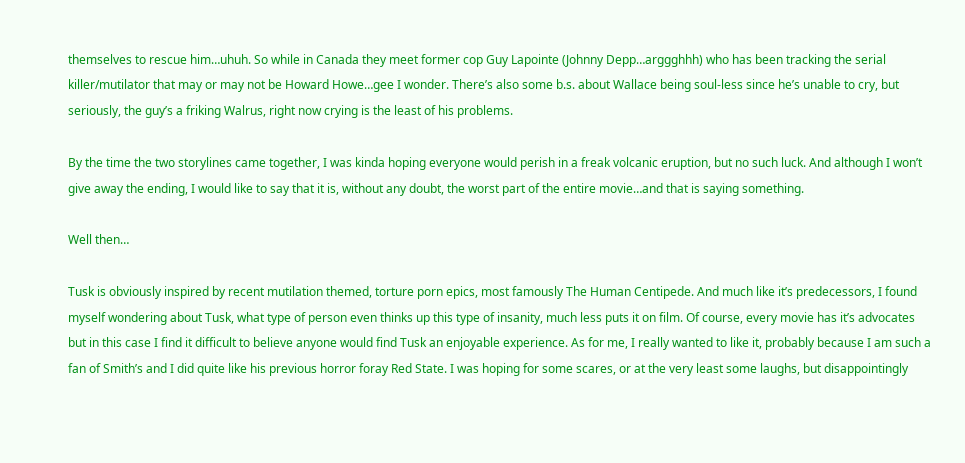themselves to rescue him…uhuh. So while in Canada they meet former cop Guy Lapointe (Johnny Depp…arggghhh) who has been tracking the serial killer/mutilator that may or may not be Howard Howe…gee I wonder. There’s also some b.s. about Wallace being soul-less since he’s unable to cry, but seriously, the guy’s a friking Walrus, right now crying is the least of his problems.

By the time the two storylines came together, I was kinda hoping everyone would perish in a freak volcanic eruption, but no such luck. And although I won’t give away the ending, I would like to say that it is, without any doubt, the worst part of the entire movie…and that is saying something.

Well then…

Tusk is obviously inspired by recent mutilation themed, torture porn epics, most famously The Human Centipede. And much like it’s predecessors, I found myself wondering about Tusk, what type of person even thinks up this type of insanity, much less puts it on film. Of course, every movie has it’s advocates but in this case I find it difficult to believe anyone would find Tusk an enjoyable experience. As for me, I really wanted to like it, probably because I am such a fan of Smith’s and I did quite like his previous horror foray Red State. I was hoping for some scares, or at the very least some laughs, but disappointingly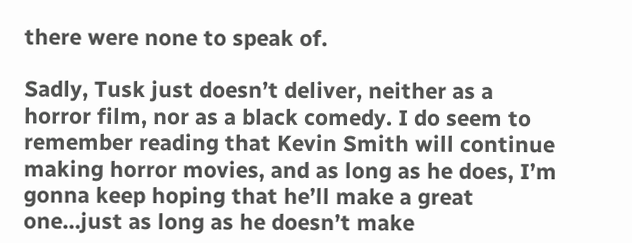there were none to speak of.

Sadly, Tusk just doesn’t deliver, neither as a horror film, nor as a black comedy. I do seem to remember reading that Kevin Smith will continue making horror movies, and as long as he does, I’m gonna keep hoping that he’ll make a great one…just as long as he doesn’t make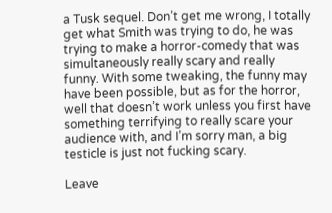a Tusk sequel. Don’t get me wrong, I totally get what Smith was trying to do, he was trying to make a horror-comedy that was simultaneously really scary and really funny. With some tweaking, the funny may have been possible, but as for the horror, well that doesn’t work unless you first have something terrifying to really scare your audience with, and I’m sorry man, a big testicle is just not fucking scary.

Leave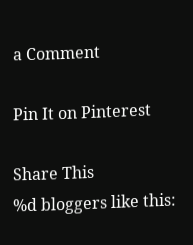a Comment

Pin It on Pinterest

Share This
%d bloggers like this: